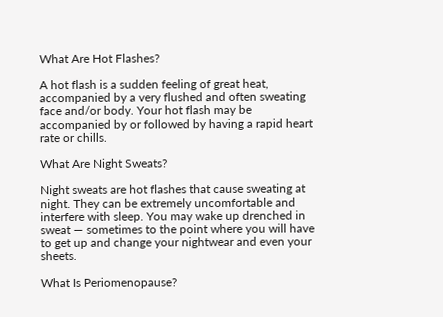What Are Hot Flashes?

A hot flash is a sudden feeling of great heat, accompanied by a very flushed and often sweating face and/or body. Your hot flash may be accompanied by or followed by having a rapid heart rate or chills.

What Are Night Sweats?

Night sweats are hot flashes that cause sweating at night. They can be extremely uncomfortable and interfere with sleep. You may wake up drenched in sweat — sometimes to the point where you will have to get up and change your nightwear and even your sheets.

What Is Periomenopause?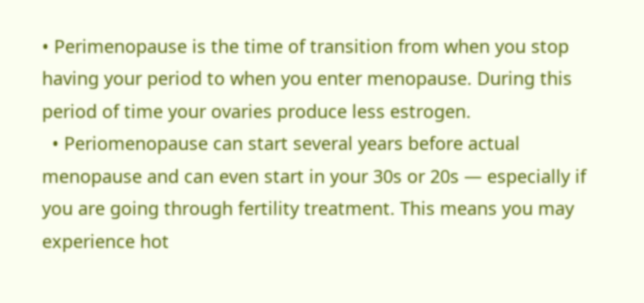• Perimenopause is the time of transition from when you stop having your period to when you enter menopause. During this period of time your ovaries produce less estrogen.
  • Periomenopause can start several years before actual menopause and can even start in your 30s or 20s — especially if you are going through fertility treatment. This means you may experience hot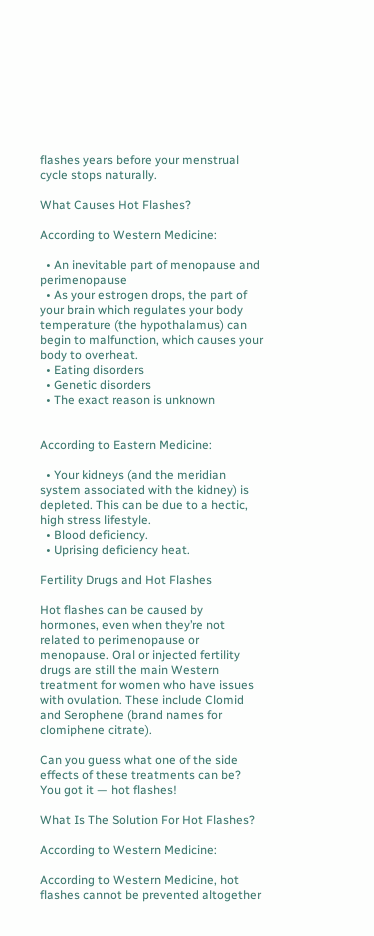flashes years before your menstrual cycle stops naturally.

What Causes Hot Flashes?

According to Western Medicine:

  • An inevitable part of menopause and perimenopause
  • As your estrogen drops, the part of your brain which regulates your body temperature (the hypothalamus) can begin to malfunction, which causes your body to overheat.
  • Eating disorders
  • Genetic disorders
  • The exact reason is unknown


According to Eastern Medicine:

  • Your kidneys (and the meridian system associated with the kidney) is depleted. This can be due to a hectic, high stress lifestyle.
  • Blood deficiency.
  • Uprising deficiency heat.

Fertility Drugs and Hot Flashes

Hot flashes can be caused by hormones, even when they’re not related to perimenopause or menopause. Oral or injected fertility drugs are still the main Western treatment for women who have issues with ovulation. These include Clomid and Serophene (brand names for clomiphene citrate).

Can you guess what one of the side effects of these treatments can be? You got it — hot flashes!

What Is The Solution For Hot Flashes?

According to Western Medicine:

According to Western Medicine, hot flashes cannot be prevented altogether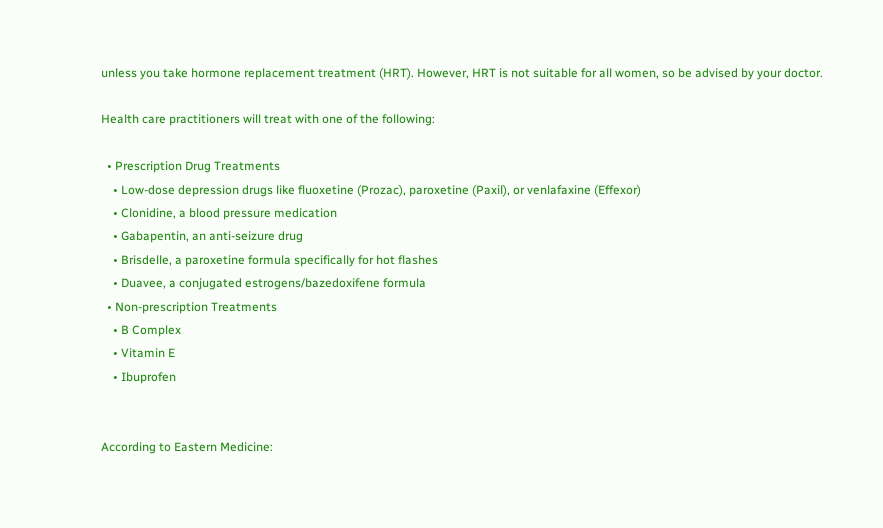unless you take hormone replacement treatment (HRT). However, HRT is not suitable for all women, so be advised by your doctor.

Health care practitioners will treat with one of the following:

  • Prescription Drug Treatments
    • Low-dose depression drugs like fluoxetine (Prozac), paroxetine (Paxil), or venlafaxine (Effexor)
    • Clonidine, a blood pressure medication
    • Gabapentin, an anti-seizure drug
    • Brisdelle, a paroxetine formula specifically for hot flashes
    • Duavee, a conjugated estrogens/bazedoxifene formula
  • Non-prescription Treatments
    • B Complex
    • Vitamin E
    • Ibuprofen


According to Eastern Medicine: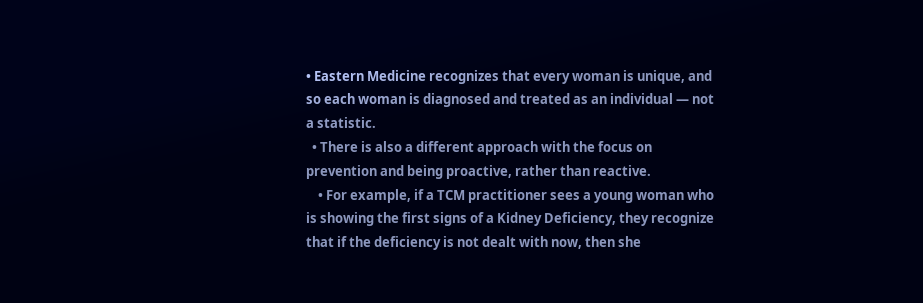• Eastern Medicine recognizes that every woman is unique, and so each woman is diagnosed and treated as an individual — not a statistic.
  • There is also a different approach with the focus on prevention and being proactive, rather than reactive.
    • For example, if a TCM practitioner sees a young woman who is showing the first signs of a Kidney Deficiency, they recognize that if the deficiency is not dealt with now, then she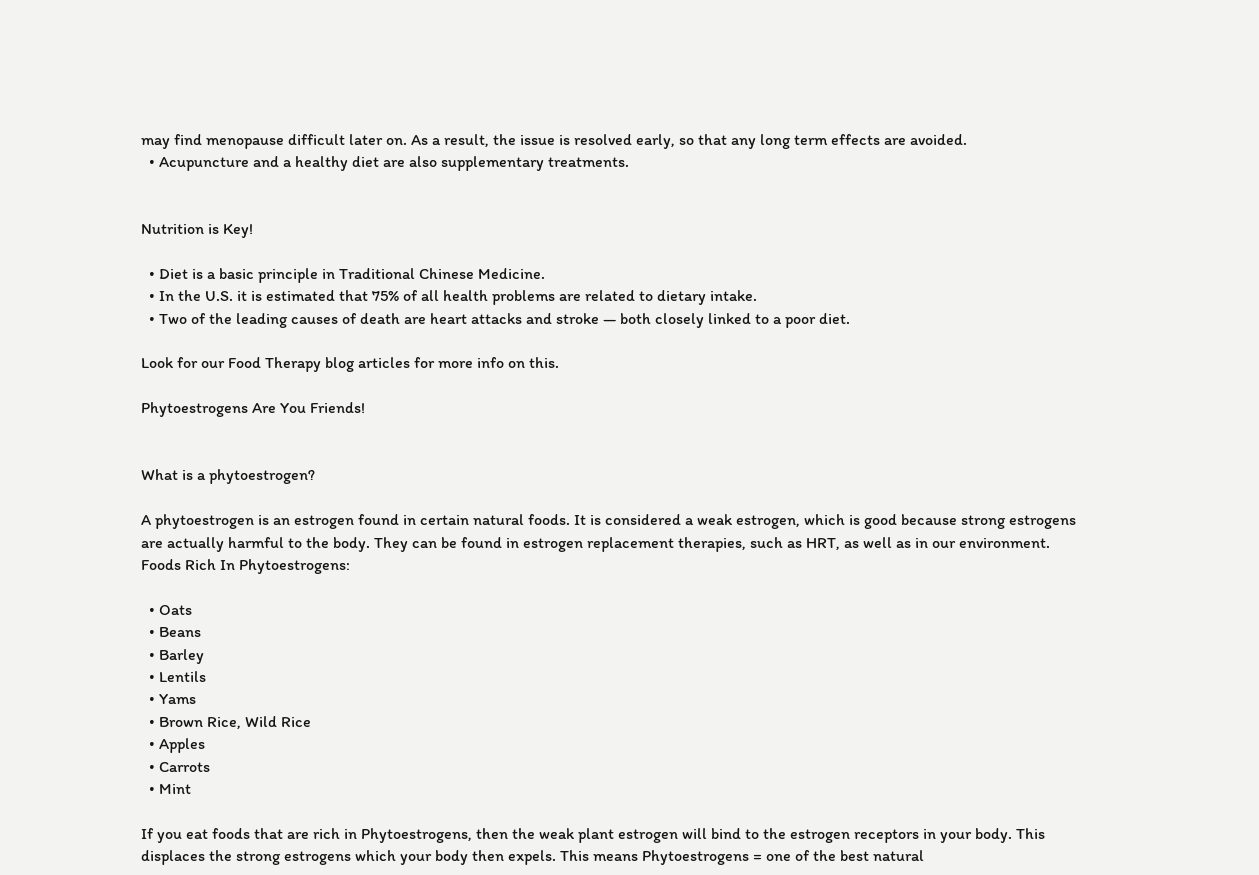may find menopause difficult later on. As a result, the issue is resolved early, so that any long term effects are avoided.
  • Acupuncture and a healthy diet are also supplementary treatments.


Nutrition is Key!

  • Diet is a basic principle in Traditional Chinese Medicine.
  • In the U.S. it is estimated that 75% of all health problems are related to dietary intake.
  • Two of the leading causes of death are heart attacks and stroke — both closely linked to a poor diet.

Look for our Food Therapy blog articles for more info on this.

Phytoestrogens Are You Friends!


What is a phytoestrogen?

A phytoestrogen is an estrogen found in certain natural foods. It is considered a weak estrogen, which is good because strong estrogens are actually harmful to the body. They can be found in estrogen replacement therapies, such as HRT, as well as in our environment. Foods Rich In Phytoestrogens:

  • Oats
  • Beans
  • Barley
  • Lentils
  • Yams
  • Brown Rice, Wild Rice
  • Apples
  • Carrots
  • Mint

If you eat foods that are rich in Phytoestrogens, then the weak plant estrogen will bind to the estrogen receptors in your body. This displaces the strong estrogens which your body then expels. This means Phytoestrogens = one of the best natural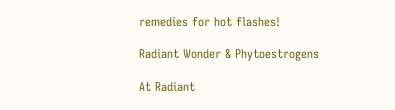remedies for hot flashes!

Radiant Wonder & Phytoestrogens

At Radiant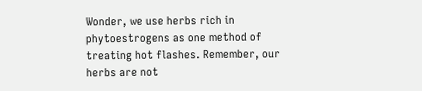Wonder, we use herbs rich in phytoestrogens as one method of treating hot flashes. Remember, our herbs are not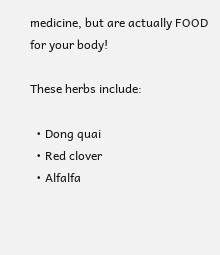medicine, but are actually FOOD for your body!

These herbs include:

  • Dong quai
  • Red clover
  • Alfalfa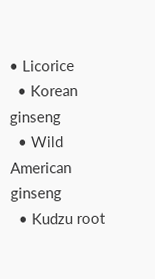• Licorice
  • Korean ginseng
  • Wild American ginseng
  • Kudzu root